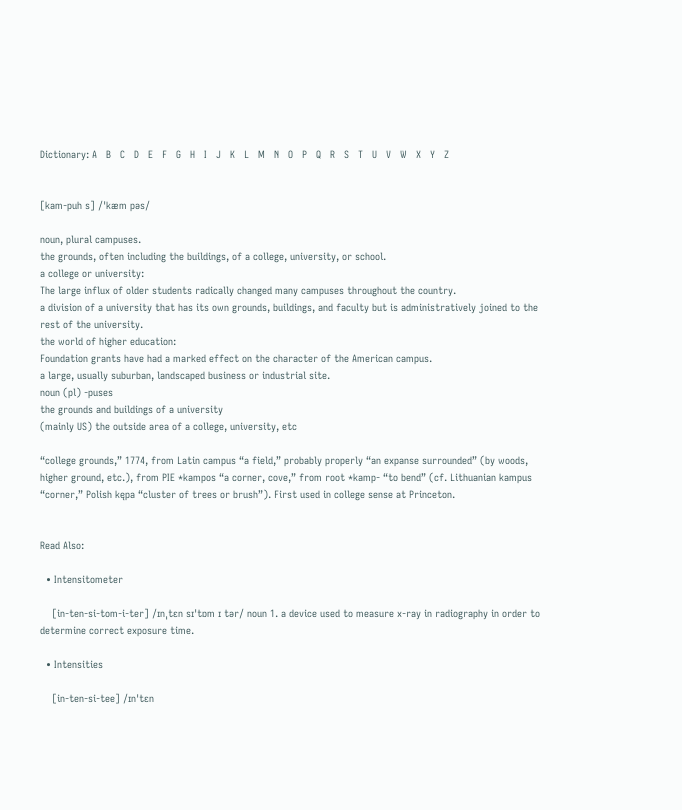Dictionary: A   B   C   D   E   F   G   H   I   J   K   L   M   N   O   P   Q   R   S   T   U   V   W   X   Y   Z


[kam-puh s] /ˈkæm pəs/

noun, plural campuses.
the grounds, often including the buildings, of a college, university, or school.
a college or university:
The large influx of older students radically changed many campuses throughout the country.
a division of a university that has its own grounds, buildings, and faculty but is administratively joined to the rest of the university.
the world of higher education:
Foundation grants have had a marked effect on the character of the American campus.
a large, usually suburban, landscaped business or industrial site.
noun (pl) -puses
the grounds and buildings of a university
(mainly US) the outside area of a college, university, etc

“college grounds,” 1774, from Latin campus “a field,” probably properly “an expanse surrounded” (by woods, higher ground, etc.), from PIE *kampos “a corner, cove,” from root *kamp- “to bend” (cf. Lithuanian kampus “corner,” Polish kępa “cluster of trees or brush”). First used in college sense at Princeton.


Read Also:

  • Intensitometer

    [in-ten-si-tom-i-ter] /ɪnˌtɛn sɪˈtɒm ɪ tər/ noun 1. a device used to measure x-ray in radiography in order to determine correct exposure time.

  • Intensities

    [in-ten-si-tee] /ɪnˈtɛn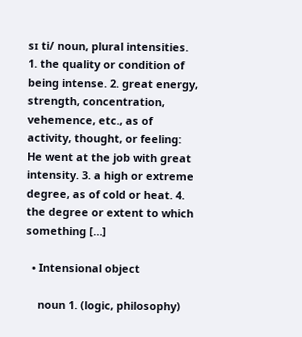sɪ ti/ noun, plural intensities. 1. the quality or condition of being intense. 2. great energy, strength, concentration, vehemence, etc., as of activity, thought, or feeling: He went at the job with great intensity. 3. a high or extreme degree, as of cold or heat. 4. the degree or extent to which something […]

  • Intensional object

    noun 1. (logic, philosophy)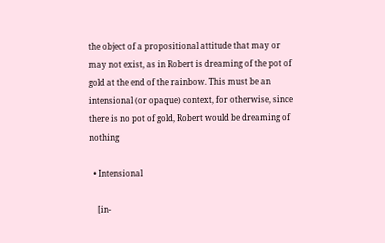the object of a propositional attitude that may or may not exist, as in Robert is dreaming of the pot of gold at the end of the rainbow. This must be an intensional (or opaque) context, for otherwise, since there is no pot of gold, Robert would be dreaming of nothing

  • Intensional

    [in-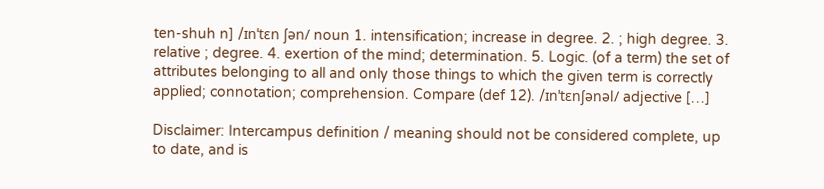ten-shuh n] /ɪnˈtɛn ʃən/ noun 1. intensification; increase in degree. 2. ; high degree. 3. relative ; degree. 4. exertion of the mind; determination. 5. Logic. (of a term) the set of attributes belonging to all and only those things to which the given term is correctly applied; connotation; comprehension. Compare (def 12). /ɪnˈtɛnʃənəl/ adjective […]

Disclaimer: Intercampus definition / meaning should not be considered complete, up to date, and is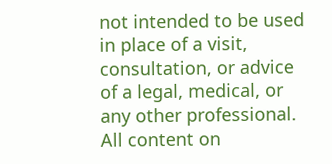not intended to be used in place of a visit, consultation, or advice of a legal, medical, or any other professional. All content on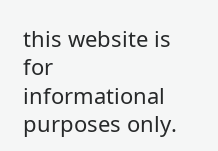this website is for informational purposes only.